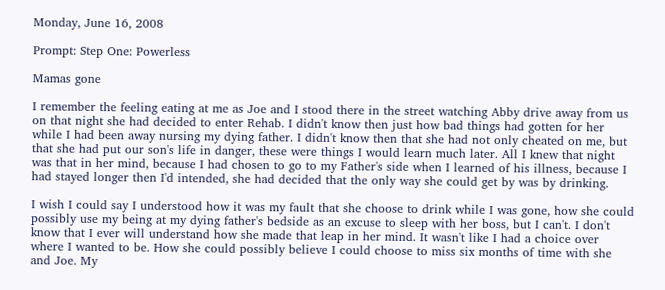Monday, June 16, 2008

Prompt: Step One: Powerless

Mamas gone

I remember the feeling eating at me as Joe and I stood there in the street watching Abby drive away from us on that night she had decided to enter Rehab. I didn't know then just how bad things had gotten for her while I had been away nursing my dying father. I didn't know then that she had not only cheated on me, but that she had put our son's life in danger, these were things I would learn much later. All I knew that night was that in her mind, because I had chosen to go to my Father's side when I learned of his illness, because I had stayed longer then I'd intended, she had decided that the only way she could get by was by drinking.

I wish I could say I understood how it was my fault that she choose to drink while I was gone, how she could possibly use my being at my dying father's bedside as an excuse to sleep with her boss, but I can't. I don't know that I ever will understand how she made that leap in her mind. It wasn't like I had a choice over where I wanted to be. How she could possibly believe I could choose to miss six months of time with she and Joe. My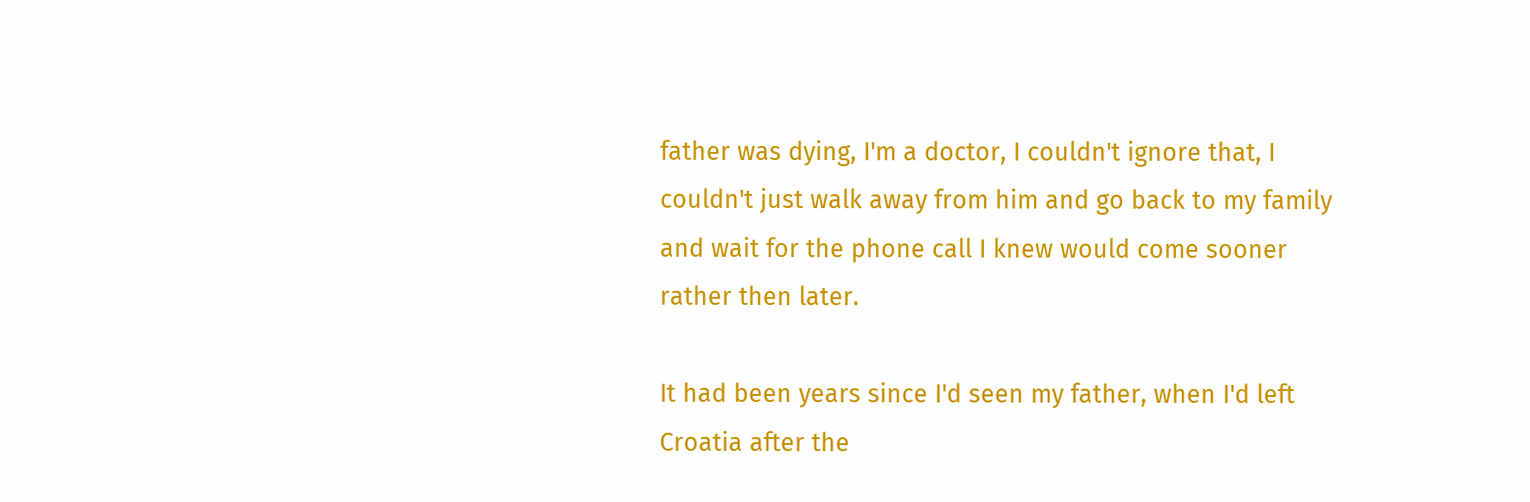father was dying, I'm a doctor, I couldn't ignore that, I couldn't just walk away from him and go back to my family and wait for the phone call I knew would come sooner rather then later.

It had been years since I'd seen my father, when I'd left Croatia after the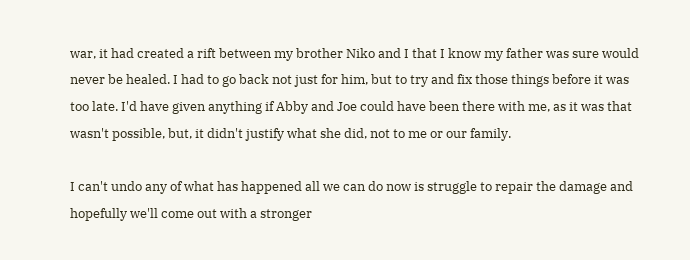war, it had created a rift between my brother Niko and I that I know my father was sure would never be healed. I had to go back not just for him, but to try and fix those things before it was too late. I'd have given anything if Abby and Joe could have been there with me, as it was that wasn't possible, but, it didn't justify what she did, not to me or our family.

I can't undo any of what has happened all we can do now is struggle to repair the damage and hopefully we'll come out with a stronger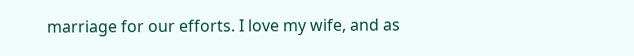marriage for our efforts. I love my wife, and as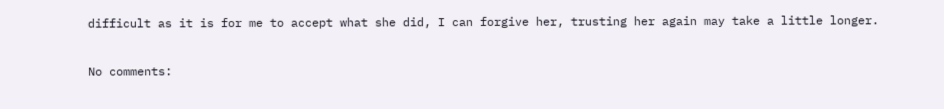difficult as it is for me to accept what she did, I can forgive her, trusting her again may take a little longer.

No comments: